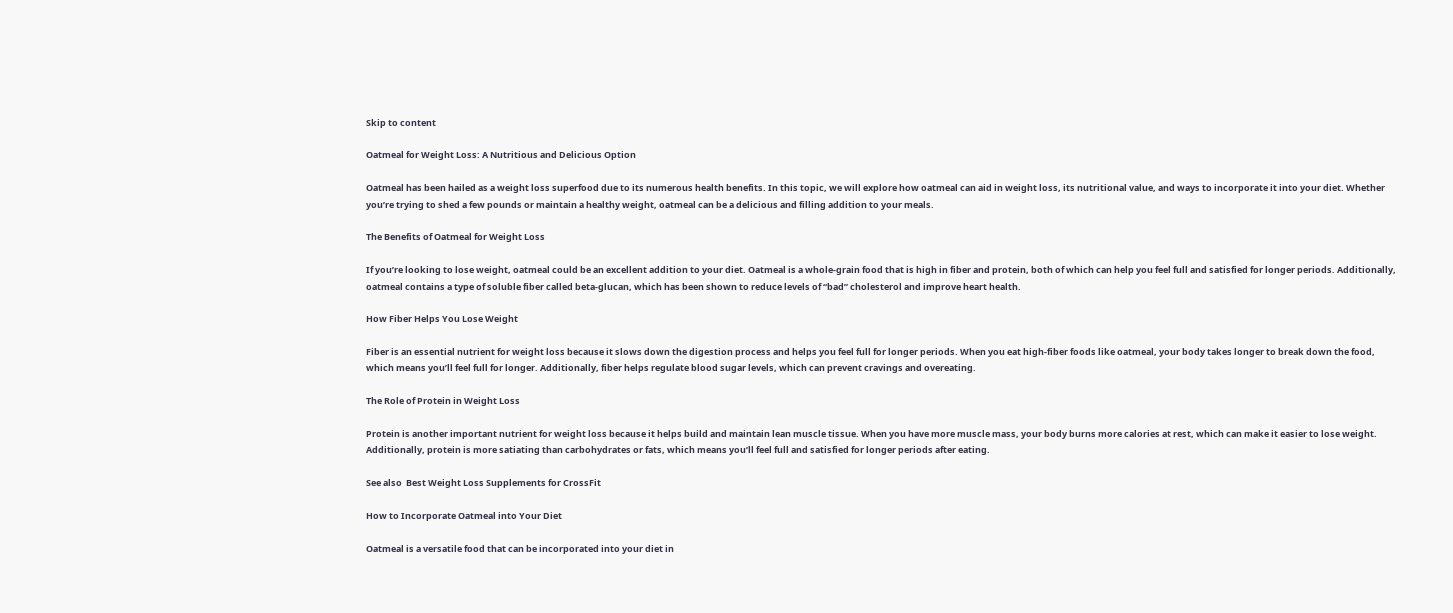Skip to content

Oatmeal for Weight Loss: A Nutritious and Delicious Option

Oatmeal has been hailed as a weight loss superfood due to its numerous health benefits. In this topic, we will explore how oatmeal can aid in weight loss, its nutritional value, and ways to incorporate it into your diet. Whether you’re trying to shed a few pounds or maintain a healthy weight, oatmeal can be a delicious and filling addition to your meals.

The Benefits of Oatmeal for Weight Loss

If you’re looking to lose weight, oatmeal could be an excellent addition to your diet. Oatmeal is a whole-grain food that is high in fiber and protein, both of which can help you feel full and satisfied for longer periods. Additionally, oatmeal contains a type of soluble fiber called beta-glucan, which has been shown to reduce levels of “bad” cholesterol and improve heart health.

How Fiber Helps You Lose Weight

Fiber is an essential nutrient for weight loss because it slows down the digestion process and helps you feel full for longer periods. When you eat high-fiber foods like oatmeal, your body takes longer to break down the food, which means you’ll feel full for longer. Additionally, fiber helps regulate blood sugar levels, which can prevent cravings and overeating.

The Role of Protein in Weight Loss

Protein is another important nutrient for weight loss because it helps build and maintain lean muscle tissue. When you have more muscle mass, your body burns more calories at rest, which can make it easier to lose weight. Additionally, protein is more satiating than carbohydrates or fats, which means you’ll feel full and satisfied for longer periods after eating.

See also  Best Weight Loss Supplements for CrossFit

How to Incorporate Oatmeal into Your Diet

Oatmeal is a versatile food that can be incorporated into your diet in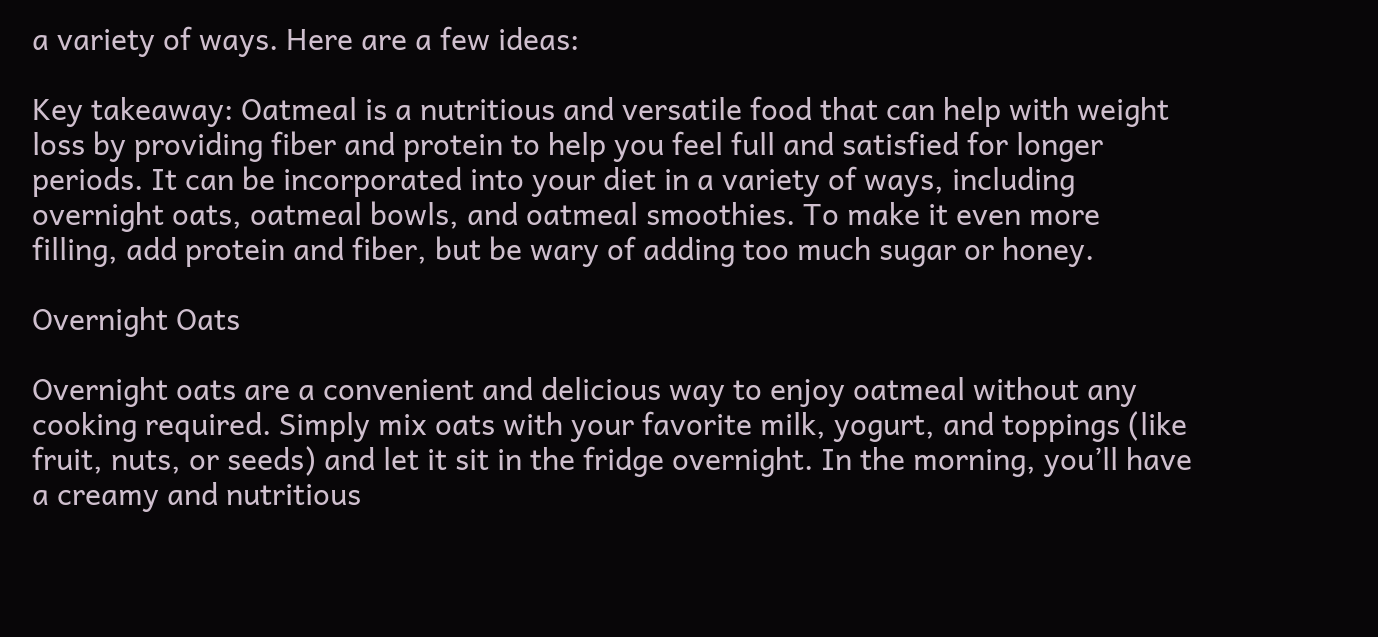a variety of ways. Here are a few ideas:

Key takeaway: Oatmeal is a nutritious and versatile food that can help with weight loss by providing fiber and protein to help you feel full and satisfied for longer periods. It can be incorporated into your diet in a variety of ways, including overnight oats, oatmeal bowls, and oatmeal smoothies. To make it even more filling, add protein and fiber, but be wary of adding too much sugar or honey.

Overnight Oats

Overnight oats are a convenient and delicious way to enjoy oatmeal without any cooking required. Simply mix oats with your favorite milk, yogurt, and toppings (like fruit, nuts, or seeds) and let it sit in the fridge overnight. In the morning, you’ll have a creamy and nutritious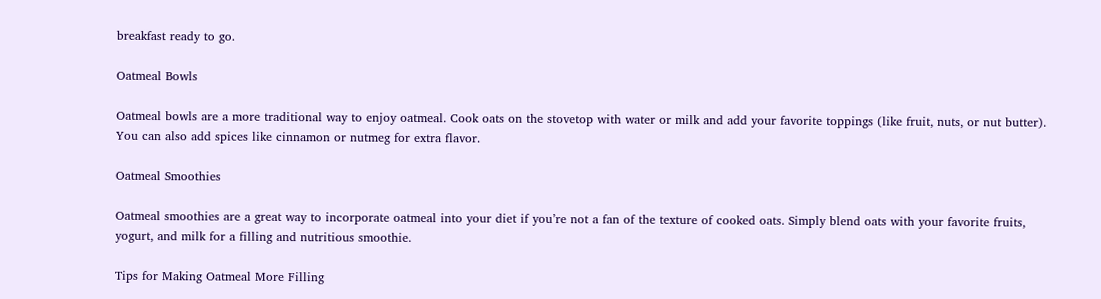breakfast ready to go.

Oatmeal Bowls

Oatmeal bowls are a more traditional way to enjoy oatmeal. Cook oats on the stovetop with water or milk and add your favorite toppings (like fruit, nuts, or nut butter). You can also add spices like cinnamon or nutmeg for extra flavor.

Oatmeal Smoothies

Oatmeal smoothies are a great way to incorporate oatmeal into your diet if you’re not a fan of the texture of cooked oats. Simply blend oats with your favorite fruits, yogurt, and milk for a filling and nutritious smoothie.

Tips for Making Oatmeal More Filling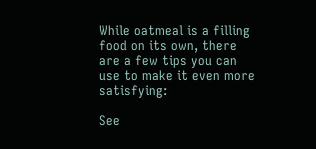While oatmeal is a filling food on its own, there are a few tips you can use to make it even more satisfying:

See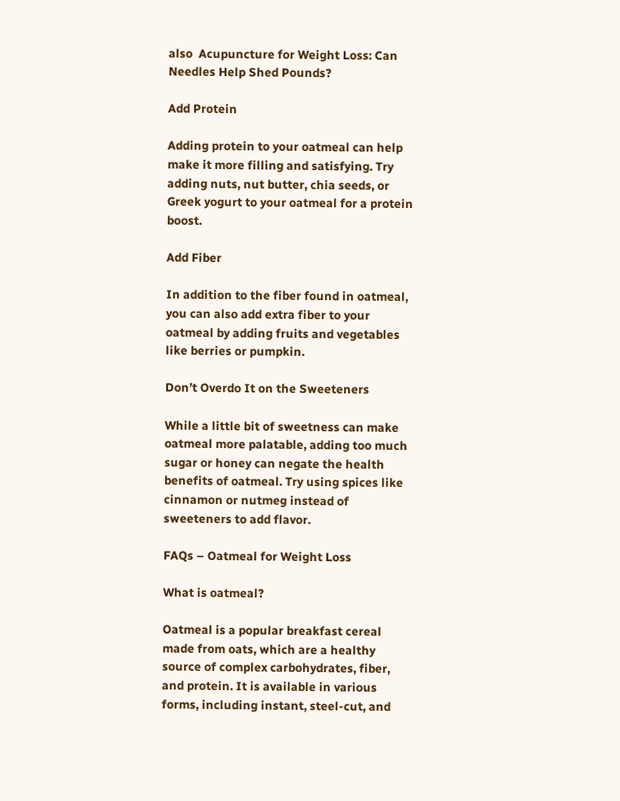also  Acupuncture for Weight Loss: Can Needles Help Shed Pounds?

Add Protein

Adding protein to your oatmeal can help make it more filling and satisfying. Try adding nuts, nut butter, chia seeds, or Greek yogurt to your oatmeal for a protein boost.

Add Fiber

In addition to the fiber found in oatmeal, you can also add extra fiber to your oatmeal by adding fruits and vegetables like berries or pumpkin.

Don’t Overdo It on the Sweeteners

While a little bit of sweetness can make oatmeal more palatable, adding too much sugar or honey can negate the health benefits of oatmeal. Try using spices like cinnamon or nutmeg instead of sweeteners to add flavor.

FAQs – Oatmeal for Weight Loss

What is oatmeal?

Oatmeal is a popular breakfast cereal made from oats, which are a healthy source of complex carbohydrates, fiber, and protein. It is available in various forms, including instant, steel-cut, and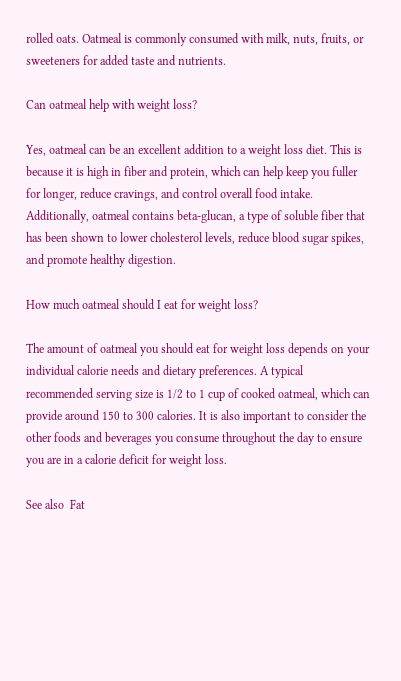rolled oats. Oatmeal is commonly consumed with milk, nuts, fruits, or sweeteners for added taste and nutrients.

Can oatmeal help with weight loss?

Yes, oatmeal can be an excellent addition to a weight loss diet. This is because it is high in fiber and protein, which can help keep you fuller for longer, reduce cravings, and control overall food intake. Additionally, oatmeal contains beta-glucan, a type of soluble fiber that has been shown to lower cholesterol levels, reduce blood sugar spikes, and promote healthy digestion.

How much oatmeal should I eat for weight loss?

The amount of oatmeal you should eat for weight loss depends on your individual calorie needs and dietary preferences. A typical recommended serving size is 1/2 to 1 cup of cooked oatmeal, which can provide around 150 to 300 calories. It is also important to consider the other foods and beverages you consume throughout the day to ensure you are in a calorie deficit for weight loss.

See also  Fat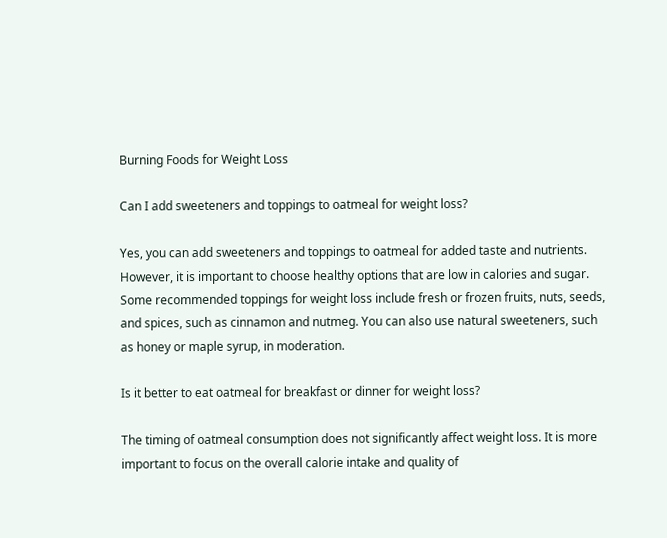Burning Foods for Weight Loss

Can I add sweeteners and toppings to oatmeal for weight loss?

Yes, you can add sweeteners and toppings to oatmeal for added taste and nutrients. However, it is important to choose healthy options that are low in calories and sugar. Some recommended toppings for weight loss include fresh or frozen fruits, nuts, seeds, and spices, such as cinnamon and nutmeg. You can also use natural sweeteners, such as honey or maple syrup, in moderation.

Is it better to eat oatmeal for breakfast or dinner for weight loss?

The timing of oatmeal consumption does not significantly affect weight loss. It is more important to focus on the overall calorie intake and quality of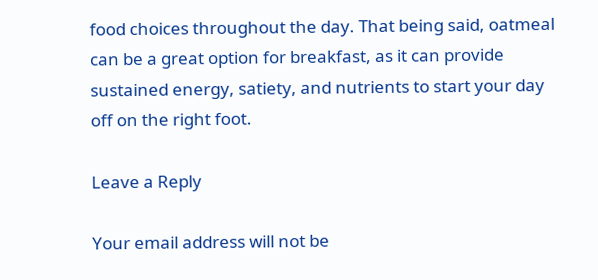food choices throughout the day. That being said, oatmeal can be a great option for breakfast, as it can provide sustained energy, satiety, and nutrients to start your day off on the right foot.

Leave a Reply

Your email address will not be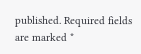published. Required fields are marked *